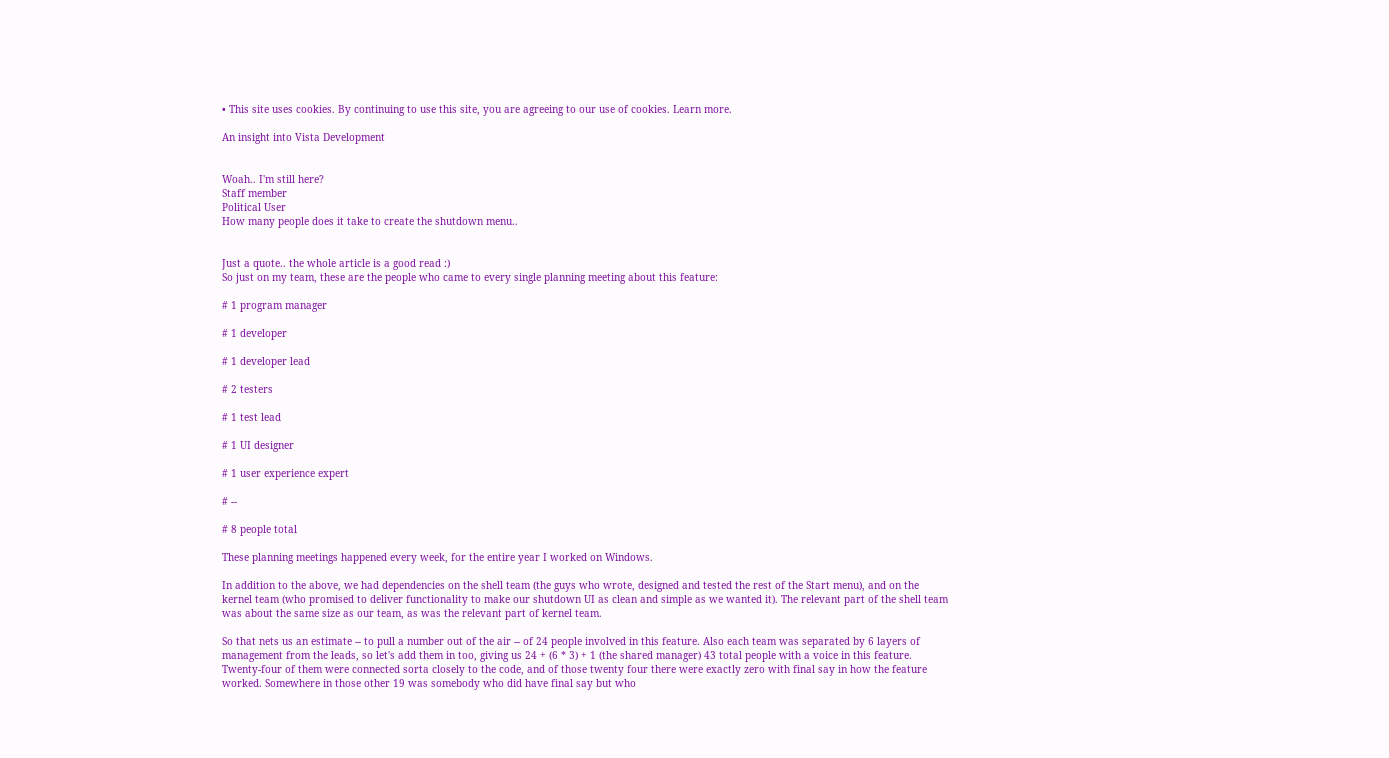• This site uses cookies. By continuing to use this site, you are agreeing to our use of cookies. Learn more.

An insight into Vista Development


Woah.. I'm still here?
Staff member
Political User
How many people does it take to create the shutdown menu..


Just a quote.. the whole article is a good read :)
So just on my team, these are the people who came to every single planning meeting about this feature:

# 1 program manager

# 1 developer

# 1 developer lead

# 2 testers

# 1 test lead

# 1 UI designer

# 1 user experience expert

# --

# 8 people total

These planning meetings happened every week, for the entire year I worked on Windows.

In addition to the above, we had dependencies on the shell team (the guys who wrote, designed and tested the rest of the Start menu), and on the kernel team (who promised to deliver functionality to make our shutdown UI as clean and simple as we wanted it). The relevant part of the shell team was about the same size as our team, as was the relevant part of kernel team.

So that nets us an estimate -- to pull a number out of the air -- of 24 people involved in this feature. Also each team was separated by 6 layers of management from the leads, so let's add them in too, giving us 24 + (6 * 3) + 1 (the shared manager) 43 total people with a voice in this feature. Twenty-four of them were connected sorta closely to the code, and of those twenty four there were exactly zero with final say in how the feature worked. Somewhere in those other 19 was somebody who did have final say but who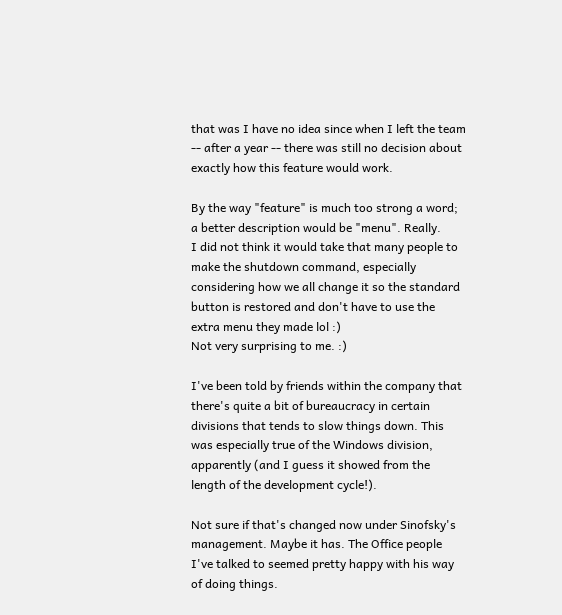that was I have no idea since when I left the team -- after a year -- there was still no decision about exactly how this feature would work.

By the way "feature" is much too strong a word; a better description would be "menu". Really.
I did not think it would take that many people to make the shutdown command, especially considering how we all change it so the standard button is restored and don't have to use the extra menu they made lol :)
Not very surprising to me. :)

I've been told by friends within the company that there's quite a bit of bureaucracy in certain divisions that tends to slow things down. This was especially true of the Windows division, apparently (and I guess it showed from the length of the development cycle!).

Not sure if that's changed now under Sinofsky's management. Maybe it has. The Office people I've talked to seemed pretty happy with his way of doing things.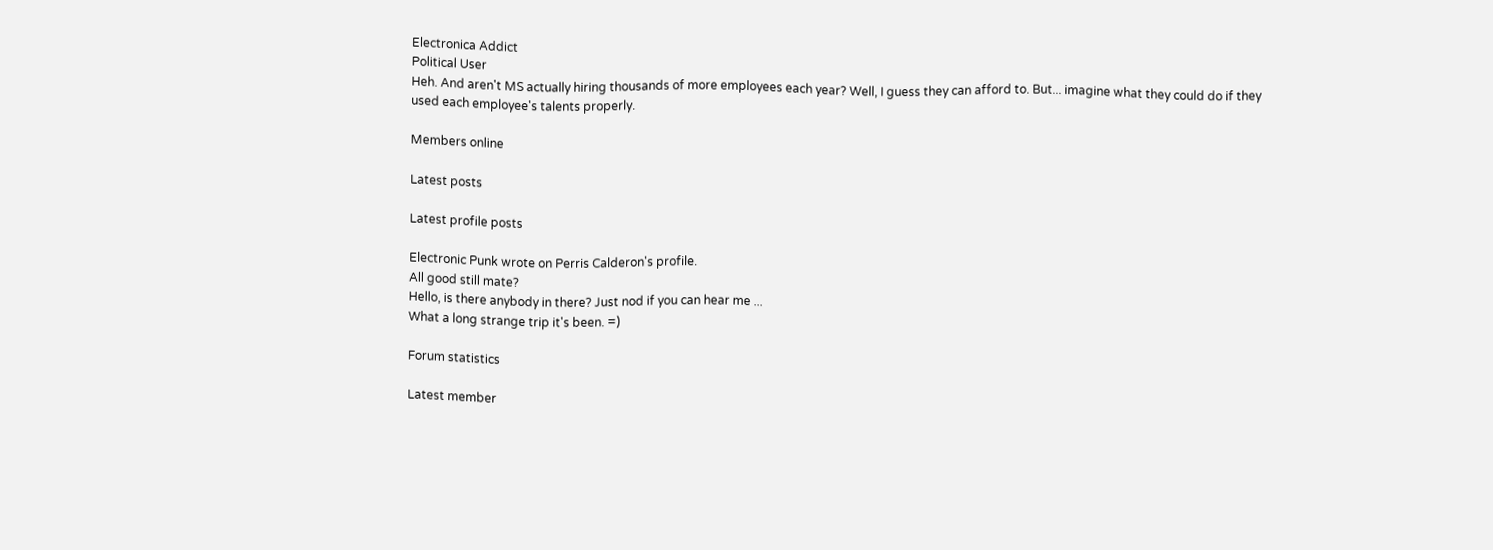Electronica Addict
Political User
Heh. And aren't MS actually hiring thousands of more employees each year? Well, I guess they can afford to. But... imagine what they could do if they used each employee's talents properly.

Members online

Latest posts

Latest profile posts

Electronic Punk wrote on Perris Calderon's profile.
All good still mate?
Hello, is there anybody in there? Just nod if you can hear me ...
What a long strange trip it's been. =)

Forum statistics

Latest member